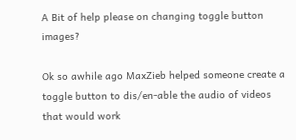A Bit of help please on changing toggle button images?

Ok so awhile ago MaxZieb helped someone create a toggle button to dis/en-able the audio of videos that would work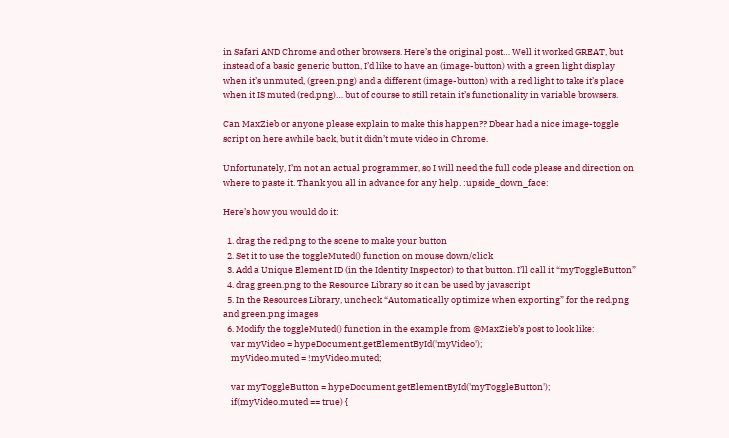in Safari AND Chrome and other browsers. Here’s the original post… Well it worked GREAT, but instead of a basic generic button, I’d like to have an (image-button) with a green light display when it’s unmuted, (green.png) and a different (image-button) with a red light to take it’s place when it IS muted (red.png)… but of course to still retain it’s functionality in variable browsers.

Can MaxZieb or anyone please explain to make this happen?? Dbear had a nice image-toggle script on here awhile back, but it didn’t mute video in Chrome.

Unfortunately, I’m not an actual programmer, so I will need the full code please and direction on where to paste it. Thank you all in advance for any help. :upside_down_face:

Here’s how you would do it:

  1. drag the red.png to the scene to make your button
  2. Set it to use the toggleMuted() function on mouse down/click
  3. Add a Unique Element ID (in the Identity Inspector) to that button. I’ll call it “myToggleButton”
  4. drag green.png to the Resource Library so it can be used by javascript
  5. In the Resources Library, uncheck “Automatically optimize when exporting” for the red.png and green.png images
  6. Modify the toggleMuted() function in the example from @MaxZieb’s post to look like:
    var myVideo = hypeDocument.getElementById('myVideo');
    myVideo.muted = !myVideo.muted;

    var myToggleButton = hypeDocument.getElementById('myToggleButton');
    if(myVideo.muted == true) {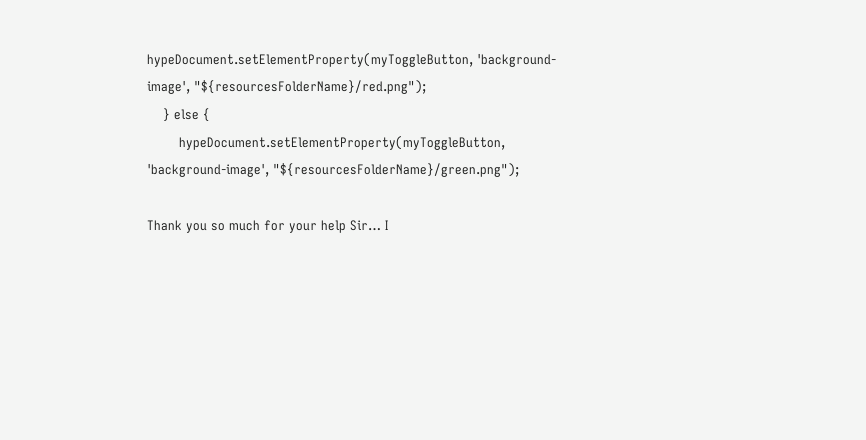hypeDocument.setElementProperty(myToggleButton, 'background-image', "${resourcesFolderName}/red.png");
    } else {
        hypeDocument.setElementProperty(myToggleButton, 'background-image', "${resourcesFolderName}/green.png");

Thank you so much for your help Sir… I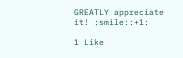GREATLY appreciate it! :smile::+1:

1 Like